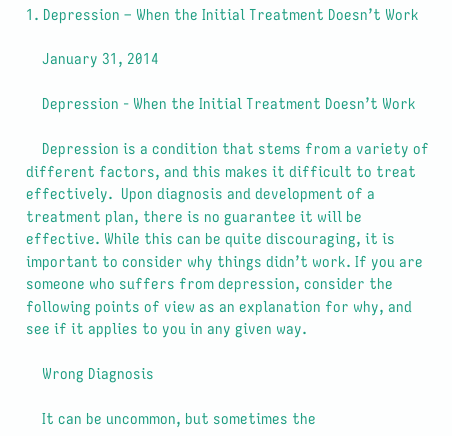1. Depression – When the Initial Treatment Doesn’t Work

    January 31, 2014

    Depression - When the Initial Treatment Doesn’t Work

    Depression is a condition that stems from a variety of different factors, and this makes it difficult to treat effectively.  Upon diagnosis and development of a treatment plan, there is no guarantee it will be effective. While this can be quite discouraging, it is important to consider why things didn’t work. If you are someone who suffers from depression, consider the following points of view as an explanation for why, and see if it applies to you in any given way.

    Wrong Diagnosis

    It can be uncommon, but sometimes the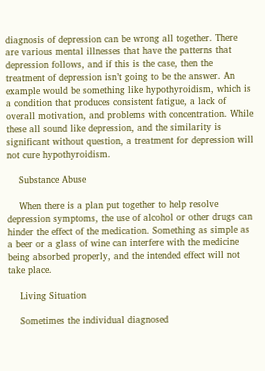diagnosis of depression can be wrong all together. There are various mental illnesses that have the patterns that depression follows, and if this is the case, then the treatment of depression isn’t going to be the answer. An example would be something like hypothyroidism, which is a condition that produces consistent fatigue, a lack of overall motivation, and problems with concentration. While these all sound like depression, and the similarity is significant without question, a treatment for depression will not cure hypothyroidism.

    Substance Abuse

    When there is a plan put together to help resolve depression symptoms, the use of alcohol or other drugs can hinder the effect of the medication. Something as simple as a beer or a glass of wine can interfere with the medicine being absorbed properly, and the intended effect will not take place.

    Living Situation

    Sometimes the individual diagnosed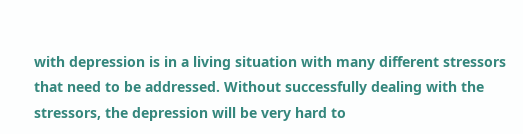with depression is in a living situation with many different stressors that need to be addressed. Without successfully dealing with the stressors, the depression will be very hard to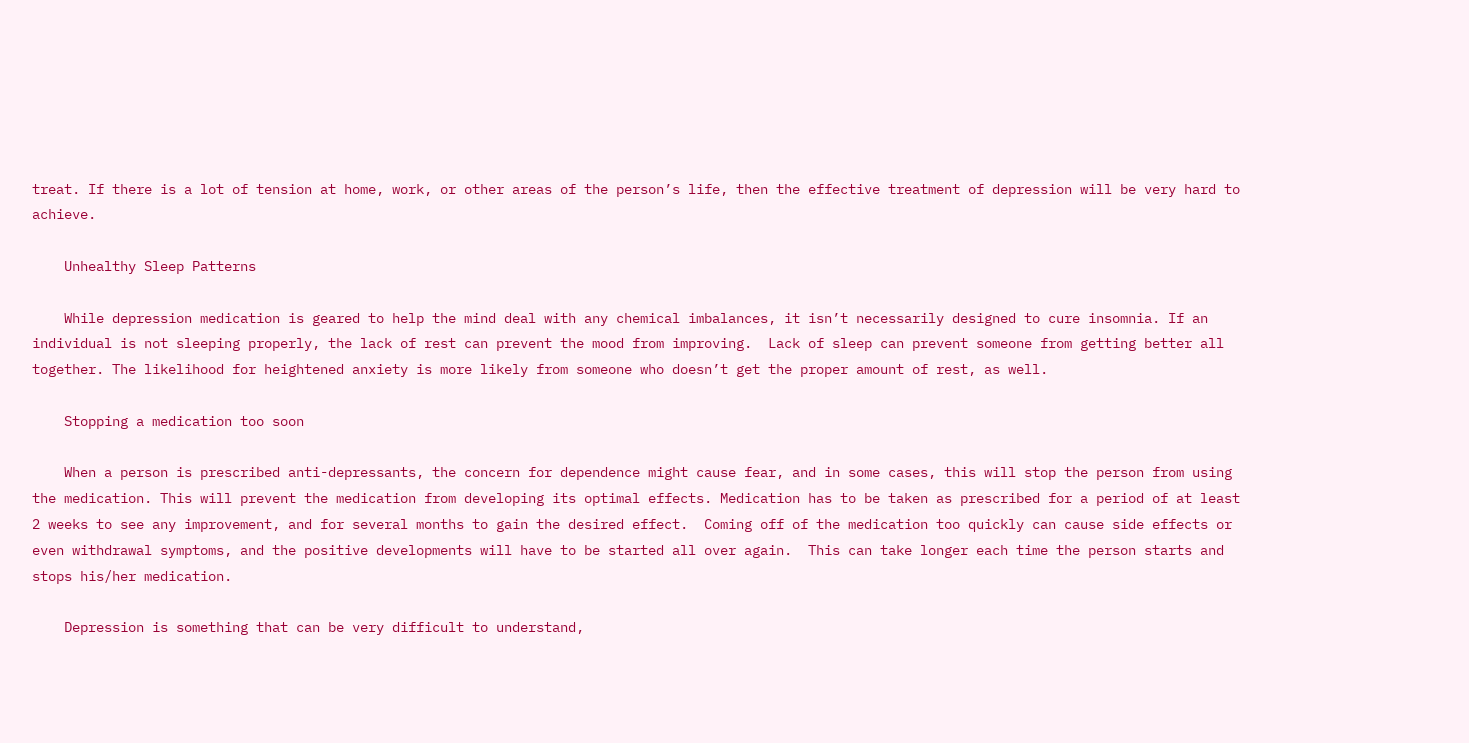treat. If there is a lot of tension at home, work, or other areas of the person’s life, then the effective treatment of depression will be very hard to achieve.

    Unhealthy Sleep Patterns

    While depression medication is geared to help the mind deal with any chemical imbalances, it isn’t necessarily designed to cure insomnia. If an individual is not sleeping properly, the lack of rest can prevent the mood from improving.  Lack of sleep can prevent someone from getting better all together. The likelihood for heightened anxiety is more likely from someone who doesn’t get the proper amount of rest, as well.

    Stopping a medication too soon

    When a person is prescribed anti-depressants, the concern for dependence might cause fear, and in some cases, this will stop the person from using the medication. This will prevent the medication from developing its optimal effects. Medication has to be taken as prescribed for a period of at least 2 weeks to see any improvement, and for several months to gain the desired effect.  Coming off of the medication too quickly can cause side effects or even withdrawal symptoms, and the positive developments will have to be started all over again.  This can take longer each time the person starts and stops his/her medication.

    Depression is something that can be very difficult to understand,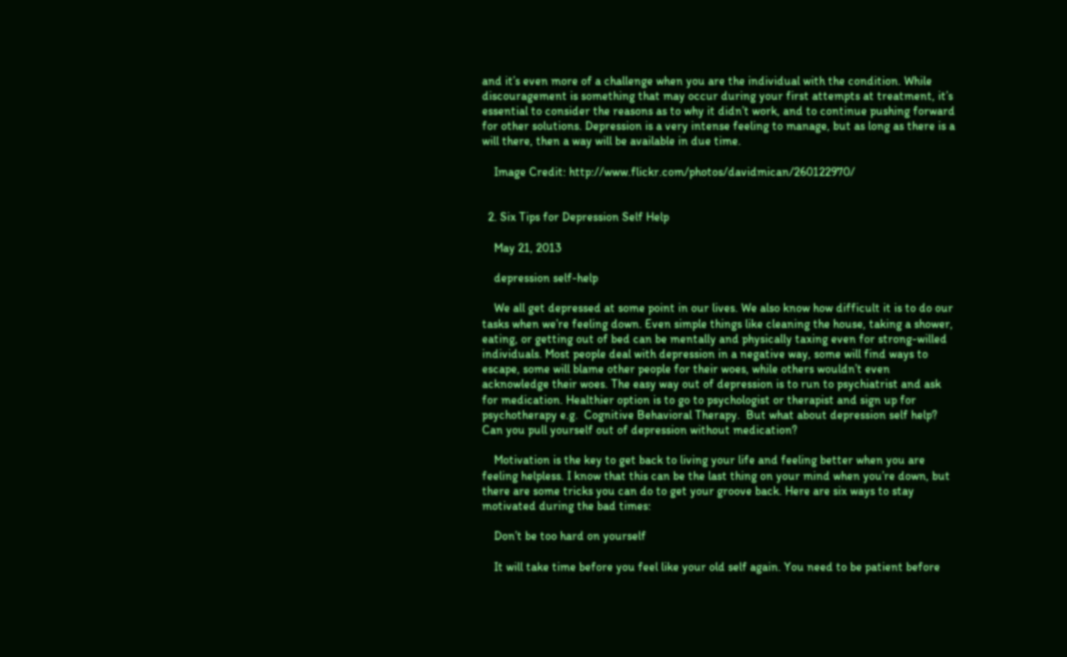and it’s even more of a challenge when you are the individual with the condition. While discouragement is something that may occur during your first attempts at treatment, it’s essential to consider the reasons as to why it didn’t work, and to continue pushing forward for other solutions. Depression is a very intense feeling to manage, but as long as there is a will there, then a way will be available in due time.

    Image Credit: http://www.flickr.com/photos/davidmican/260122970/


  2. Six Tips for Depression Self Help

    May 21, 2013

    depression self-help

    We all get depressed at some point in our lives. We also know how difficult it is to do our tasks when we’re feeling down. Even simple things like cleaning the house, taking a shower, eating, or getting out of bed can be mentally and physically taxing even for strong-willed individuals. Most people deal with depression in a negative way, some will find ways to escape, some will blame other people for their woes, while others wouldn’t even acknowledge their woes. The easy way out of depression is to run to psychiatrist and ask for medication. Healthier option is to go to psychologist or therapist and sign up for psychotherapy e.g.  Cognitive Behavioral Therapy.  But what about depression self help? Can you pull yourself out of depression without medication?

    Motivation is the key to get back to living your life and feeling better when you are feeling helpless. I know that this can be the last thing on your mind when you’re down, but there are some tricks you can do to get your groove back. Here are six ways to stay motivated during the bad times:

    Don’t be too hard on yourself

    It will take time before you feel like your old self again. You need to be patient before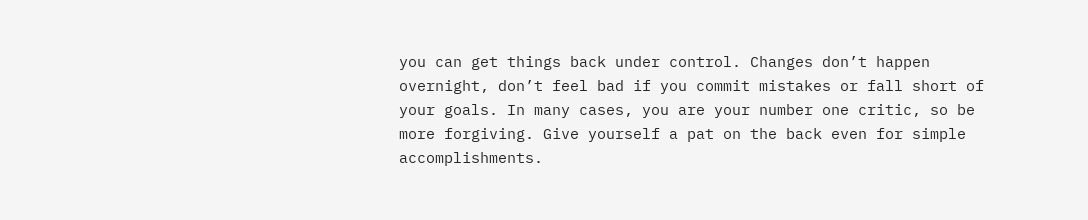you can get things back under control. Changes don’t happen overnight, don’t feel bad if you commit mistakes or fall short of your goals. In many cases, you are your number one critic, so be more forgiving. Give yourself a pat on the back even for simple accomplishments.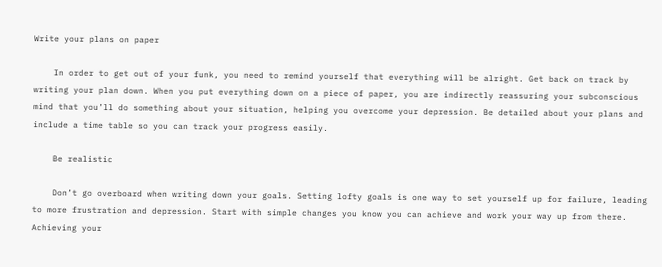Write your plans on paper

    In order to get out of your funk, you need to remind yourself that everything will be alright. Get back on track by writing your plan down. When you put everything down on a piece of paper, you are indirectly reassuring your subconscious mind that you’ll do something about your situation, helping you overcome your depression. Be detailed about your plans and include a time table so you can track your progress easily.

    Be realistic

    Don’t go overboard when writing down your goals. Setting lofty goals is one way to set yourself up for failure, leading to more frustration and depression. Start with simple changes you know you can achieve and work your way up from there. Achieving your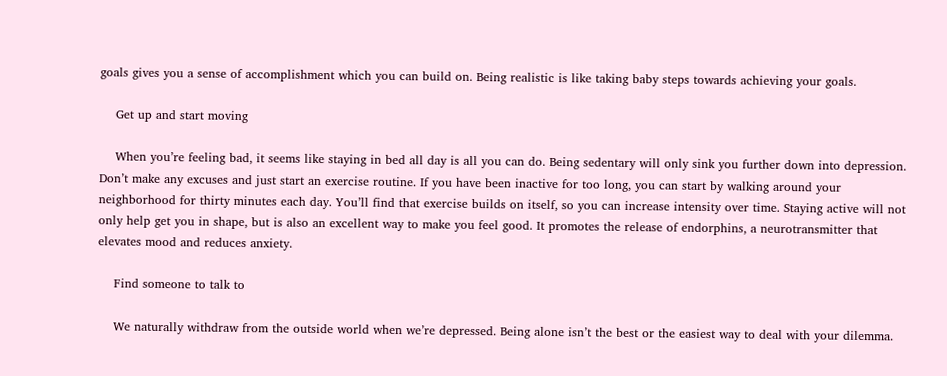goals gives you a sense of accomplishment which you can build on. Being realistic is like taking baby steps towards achieving your goals.

    Get up and start moving

    When you’re feeling bad, it seems like staying in bed all day is all you can do. Being sedentary will only sink you further down into depression. Don’t make any excuses and just start an exercise routine. If you have been inactive for too long, you can start by walking around your neighborhood for thirty minutes each day. You’ll find that exercise builds on itself, so you can increase intensity over time. Staying active will not only help get you in shape, but is also an excellent way to make you feel good. It promotes the release of endorphins, a neurotransmitter that elevates mood and reduces anxiety.

    Find someone to talk to

    We naturally withdraw from the outside world when we’re depressed. Being alone isn’t the best or the easiest way to deal with your dilemma.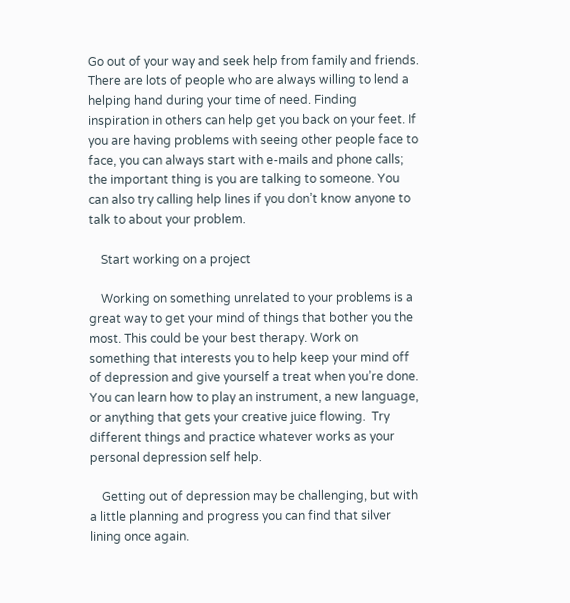Go out of your way and seek help from family and friends. There are lots of people who are always willing to lend a helping hand during your time of need. Finding inspiration in others can help get you back on your feet. If you are having problems with seeing other people face to face, you can always start with e-mails and phone calls; the important thing is you are talking to someone. You can also try calling help lines if you don’t know anyone to talk to about your problem.

    Start working on a project

    Working on something unrelated to your problems is a great way to get your mind of things that bother you the most. This could be your best therapy. Work on something that interests you to help keep your mind off of depression and give yourself a treat when you’re done. You can learn how to play an instrument, a new language, or anything that gets your creative juice flowing.  Try different things and practice whatever works as your personal depression self help.

    Getting out of depression may be challenging, but with a little planning and progress you can find that silver lining once again.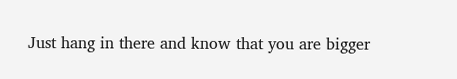Just hang in there and know that you are bigger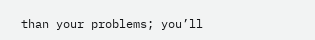than your problems; you’ll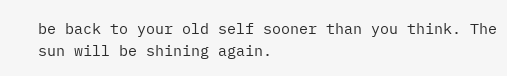be back to your old self sooner than you think. The sun will be shining again.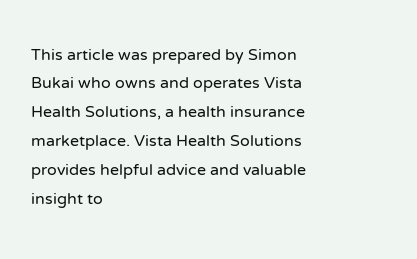This article was prepared by Simon Bukai who owns and operates Vista Health Solutions, a health insurance marketplace. Vista Health Solutions provides helpful advice and valuable insight to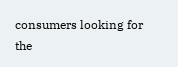consumers looking for the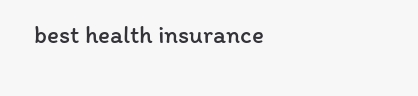best health insurance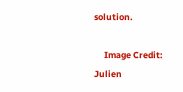solution.

     Image Credit: Julien